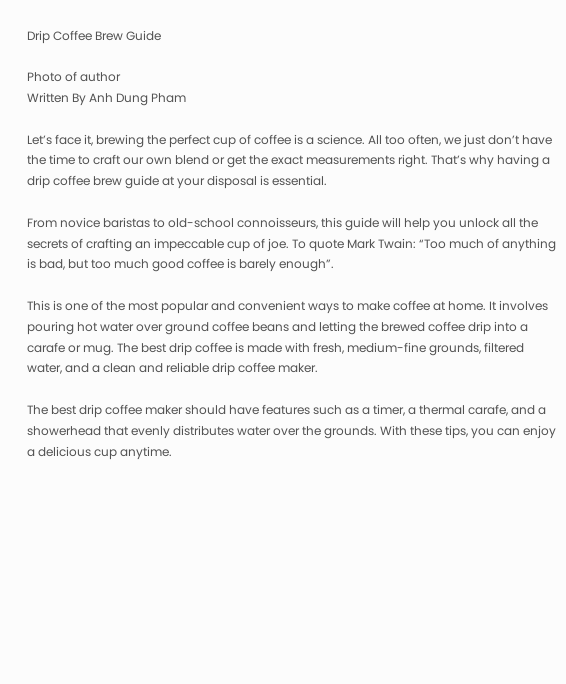Drip Coffee Brew Guide

Photo of author
Written By Anh Dung Pham

Let’s face it, brewing the perfect cup of coffee is a science. All too often, we just don’t have the time to craft our own blend or get the exact measurements right. That’s why having a drip coffee brew guide at your disposal is essential.

From novice baristas to old-school connoisseurs, this guide will help you unlock all the secrets of crafting an impeccable cup of joe. To quote Mark Twain: “Too much of anything is bad, but too much good coffee is barely enough”.

This is one of the most popular and convenient ways to make coffee at home. It involves pouring hot water over ground coffee beans and letting the brewed coffee drip into a carafe or mug. The best drip coffee is made with fresh, medium-fine grounds, filtered water, and a clean and reliable drip coffee maker.

The best drip coffee maker should have features such as a timer, a thermal carafe, and a showerhead that evenly distributes water over the grounds. With these tips, you can enjoy a delicious cup anytime.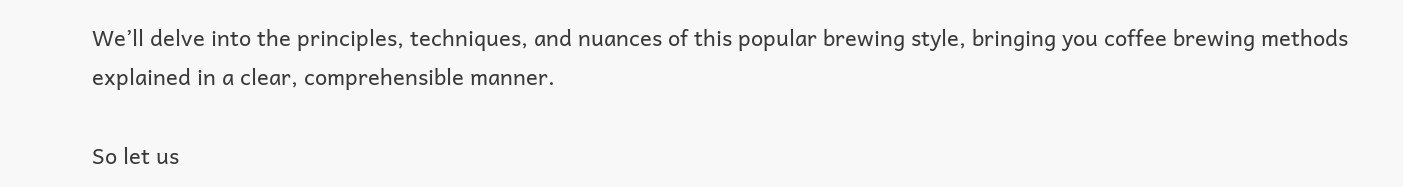We’ll delve into the principles, techniques, and nuances of this popular brewing style, bringing you coffee brewing methods explained in a clear, comprehensible manner.

So let us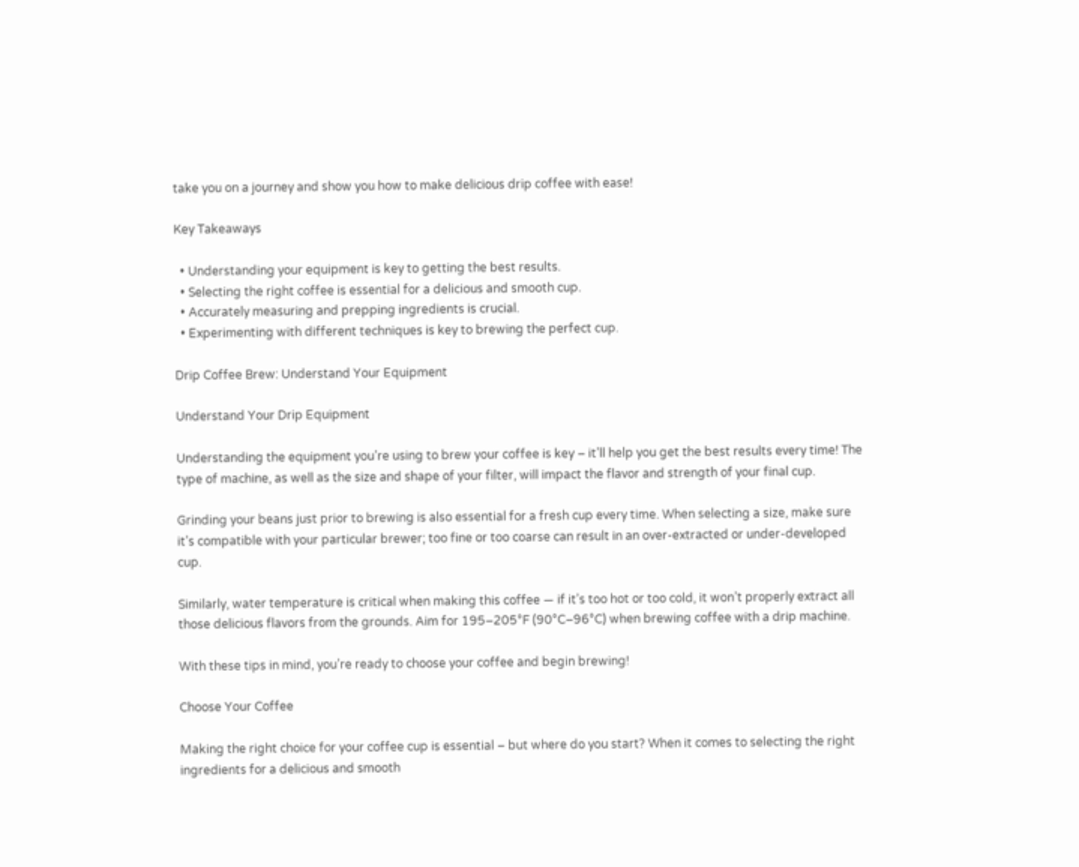take you on a journey and show you how to make delicious drip coffee with ease!

Key Takeaways

  • Understanding your equipment is key to getting the best results.
  • Selecting the right coffee is essential for a delicious and smooth cup.
  • Accurately measuring and prepping ingredients is crucial.
  • Experimenting with different techniques is key to brewing the perfect cup.

Drip Coffee Brew: Understand Your Equipment

Understand Your Drip Equipment

Understanding the equipment you’re using to brew your coffee is key – it’ll help you get the best results every time! The type of machine, as well as the size and shape of your filter, will impact the flavor and strength of your final cup.

Grinding your beans just prior to brewing is also essential for a fresh cup every time. When selecting a size, make sure it’s compatible with your particular brewer; too fine or too coarse can result in an over-extracted or under-developed cup.

Similarly, water temperature is critical when making this coffee — if it’s too hot or too cold, it won’t properly extract all those delicious flavors from the grounds. Aim for 195–205°F (90°C–96°C) when brewing coffee with a drip machine.

With these tips in mind, you’re ready to choose your coffee and begin brewing!

Choose Your Coffee

Making the right choice for your coffee cup is essential – but where do you start? When it comes to selecting the right ingredients for a delicious and smooth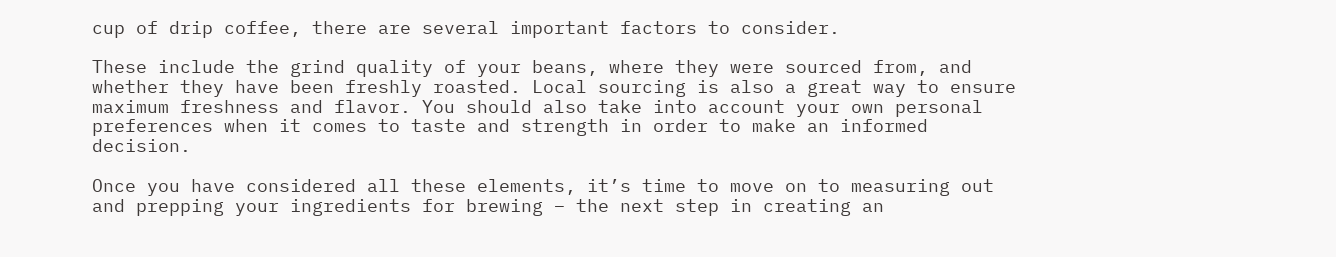cup of drip coffee, there are several important factors to consider.

These include the grind quality of your beans, where they were sourced from, and whether they have been freshly roasted. Local sourcing is also a great way to ensure maximum freshness and flavor. You should also take into account your own personal preferences when it comes to taste and strength in order to make an informed decision.

Once you have considered all these elements, it’s time to move on to measuring out and prepping your ingredients for brewing – the next step in creating an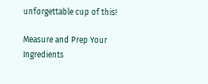unforgettable cup of this!

Measure and Prep Your Ingredients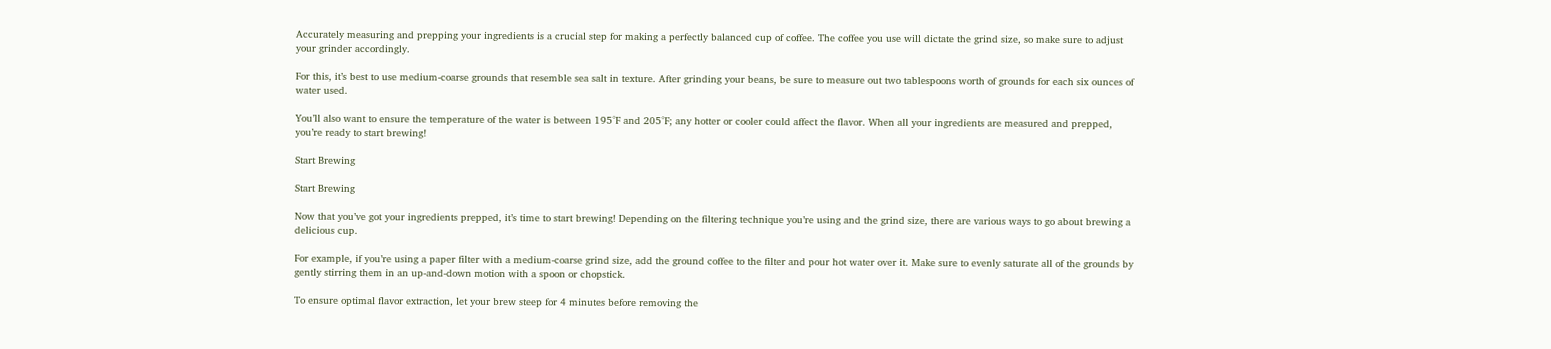Accurately measuring and prepping your ingredients is a crucial step for making a perfectly balanced cup of coffee. The coffee you use will dictate the grind size, so make sure to adjust your grinder accordingly.

For this, it’s best to use medium-coarse grounds that resemble sea salt in texture. After grinding your beans, be sure to measure out two tablespoons worth of grounds for each six ounces of water used.

You’ll also want to ensure the temperature of the water is between 195°F and 205°F; any hotter or cooler could affect the flavor. When all your ingredients are measured and prepped, you’re ready to start brewing!

Start Brewing

Start Brewing

Now that you’ve got your ingredients prepped, it’s time to start brewing! Depending on the filtering technique you’re using and the grind size, there are various ways to go about brewing a delicious cup.

For example, if you’re using a paper filter with a medium-coarse grind size, add the ground coffee to the filter and pour hot water over it. Make sure to evenly saturate all of the grounds by gently stirring them in an up-and-down motion with a spoon or chopstick.

To ensure optimal flavor extraction, let your brew steep for 4 minutes before removing the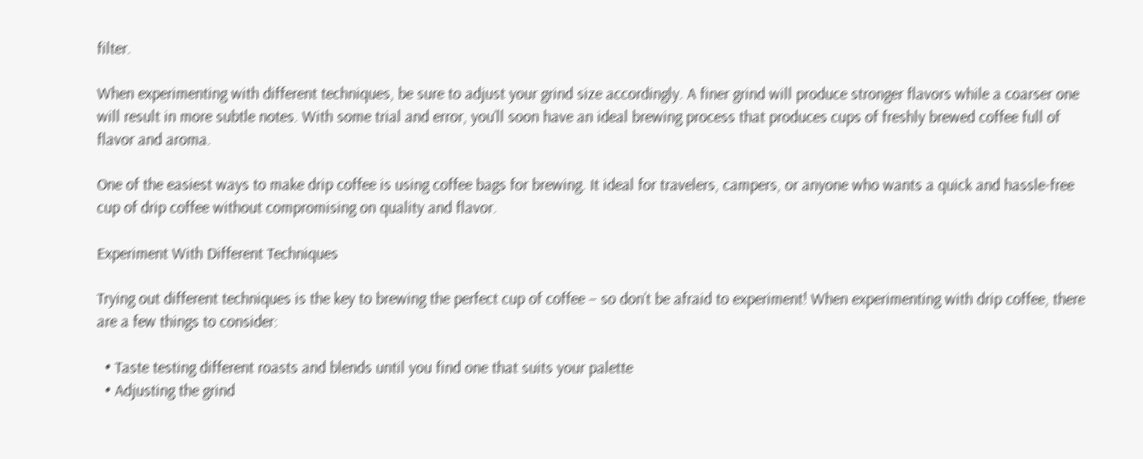filter.

When experimenting with different techniques, be sure to adjust your grind size accordingly. A finer grind will produce stronger flavors while a coarser one will result in more subtle notes. With some trial and error, you’ll soon have an ideal brewing process that produces cups of freshly brewed coffee full of flavor and aroma.

One of the easiest ways to make drip coffee is using coffee bags for brewing. It ideal for travelers, campers, or anyone who wants a quick and hassle-free cup of drip coffee without compromising on quality and flavor.

Experiment With Different Techniques

Trying out different techniques is the key to brewing the perfect cup of coffee – so don’t be afraid to experiment! When experimenting with drip coffee, there are a few things to consider:

  • Taste testing different roasts and blends until you find one that suits your palette
  • Adjusting the grind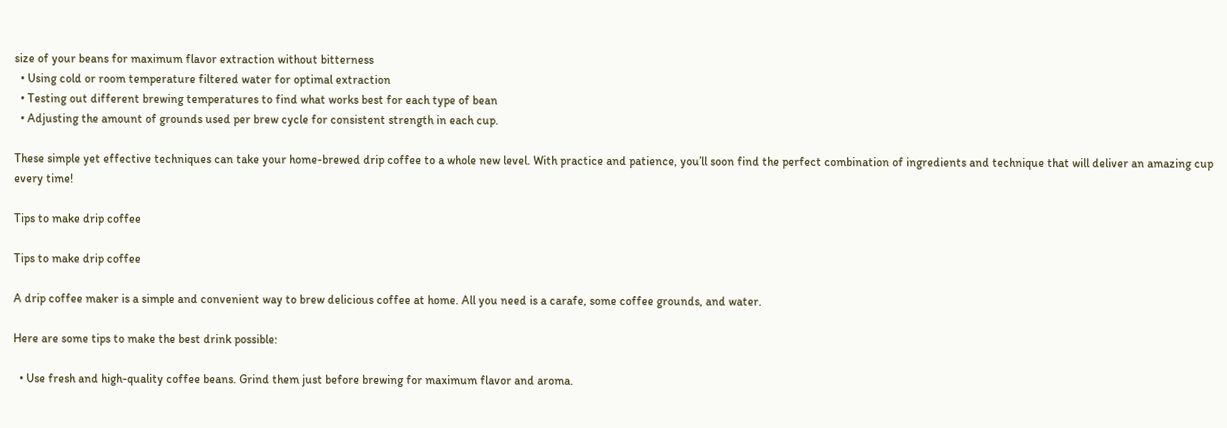size of your beans for maximum flavor extraction without bitterness
  • Using cold or room temperature filtered water for optimal extraction
  • Testing out different brewing temperatures to find what works best for each type of bean
  • Adjusting the amount of grounds used per brew cycle for consistent strength in each cup.

These simple yet effective techniques can take your home-brewed drip coffee to a whole new level. With practice and patience, you’ll soon find the perfect combination of ingredients and technique that will deliver an amazing cup every time!

Tips to make drip coffee

Tips to make drip coffee

A drip coffee maker is a simple and convenient way to brew delicious coffee at home. All you need is a carafe, some coffee grounds, and water.

Here are some tips to make the best drink possible:

  • Use fresh and high-quality coffee beans. Grind them just before brewing for maximum flavor and aroma.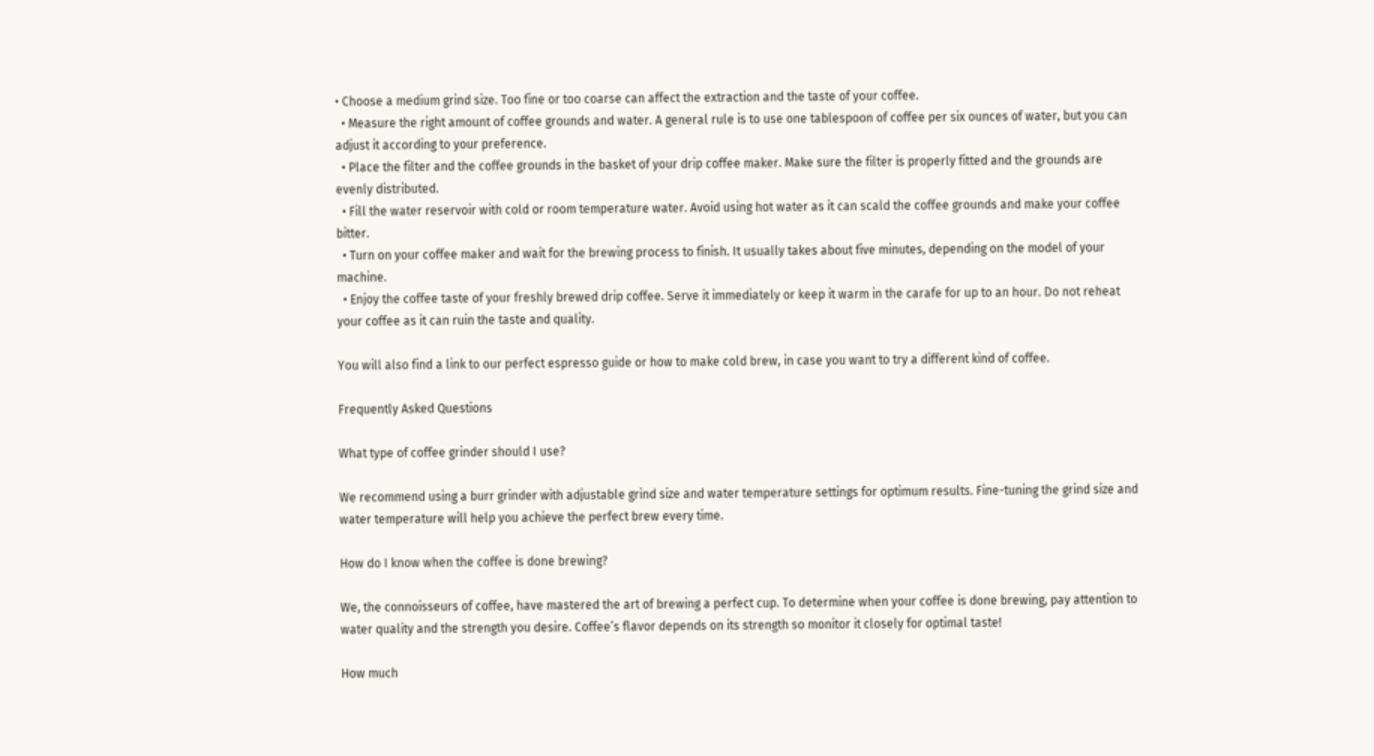• Choose a medium grind size. Too fine or too coarse can affect the extraction and the taste of your coffee.
  • Measure the right amount of coffee grounds and water. A general rule is to use one tablespoon of coffee per six ounces of water, but you can adjust it according to your preference.
  • Place the filter and the coffee grounds in the basket of your drip coffee maker. Make sure the filter is properly fitted and the grounds are evenly distributed.
  • Fill the water reservoir with cold or room temperature water. Avoid using hot water as it can scald the coffee grounds and make your coffee bitter.
  • Turn on your coffee maker and wait for the brewing process to finish. It usually takes about five minutes, depending on the model of your machine.
  • Enjoy the coffee taste of your freshly brewed drip coffee. Serve it immediately or keep it warm in the carafe for up to an hour. Do not reheat your coffee as it can ruin the taste and quality.

You will also find a link to our perfect espresso guide or how to make cold brew, in case you want to try a different kind of coffee.

Frequently Asked Questions

What type of coffee grinder should I use?

We recommend using a burr grinder with adjustable grind size and water temperature settings for optimum results. Fine-tuning the grind size and water temperature will help you achieve the perfect brew every time.

How do I know when the coffee is done brewing?

We, the connoisseurs of coffee, have mastered the art of brewing a perfect cup. To determine when your coffee is done brewing, pay attention to water quality and the strength you desire. Coffee’s flavor depends on its strength so monitor it closely for optimal taste!

How much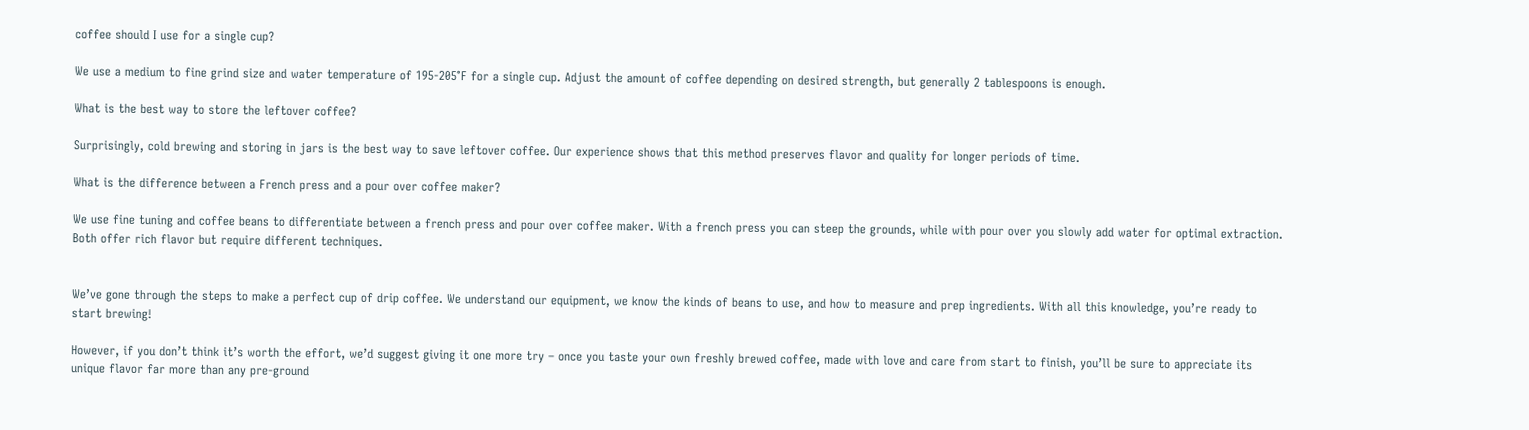coffee should I use for a single cup?

We use a medium to fine grind size and water temperature of 195-205°F for a single cup. Adjust the amount of coffee depending on desired strength, but generally 2 tablespoons is enough.

What is the best way to store the leftover coffee?

Surprisingly, cold brewing and storing in jars is the best way to save leftover coffee. Our experience shows that this method preserves flavor and quality for longer periods of time.

What is the difference between a French press and a pour over coffee maker?

We use fine tuning and coffee beans to differentiate between a french press and pour over coffee maker. With a french press you can steep the grounds, while with pour over you slowly add water for optimal extraction. Both offer rich flavor but require different techniques.


We’ve gone through the steps to make a perfect cup of drip coffee. We understand our equipment, we know the kinds of beans to use, and how to measure and prep ingredients. With all this knowledge, you’re ready to start brewing!

However, if you don’t think it’s worth the effort, we’d suggest giving it one more try – once you taste your own freshly brewed coffee, made with love and care from start to finish, you’ll be sure to appreciate its unique flavor far more than any pre-ground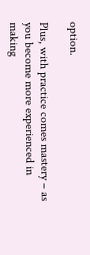option.

Plus, with practice comes mastery – as you become more experienced in making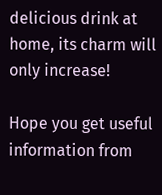delicious drink at home, its charm will only increase!

Hope you get useful information from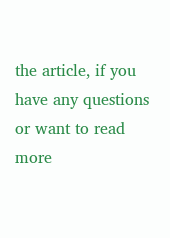the article, if you have any questions or want to read more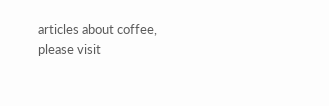articles about coffee, please visit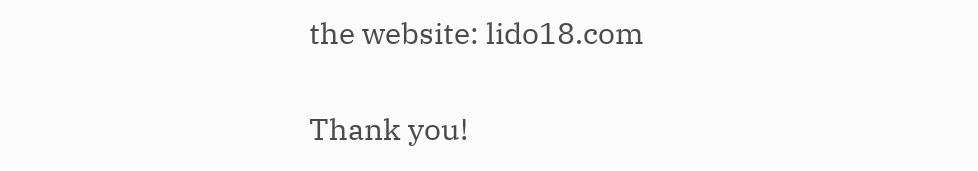the website: lido18.com

Thank you!